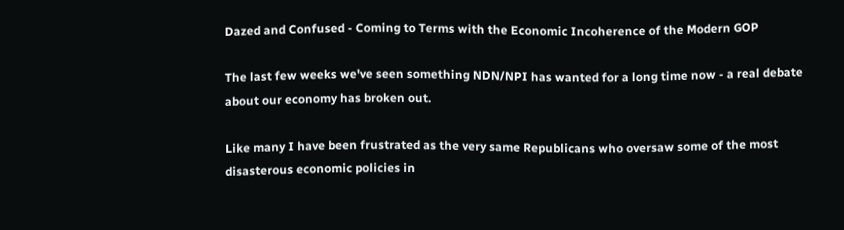Dazed and Confused - Coming to Terms with the Economic Incoherence of the Modern GOP

The last few weeks we've seen something NDN/NPI has wanted for a long time now - a real debate about our economy has broken out.

Like many I have been frustrated as the very same Republicans who oversaw some of the most disasterous economic policies in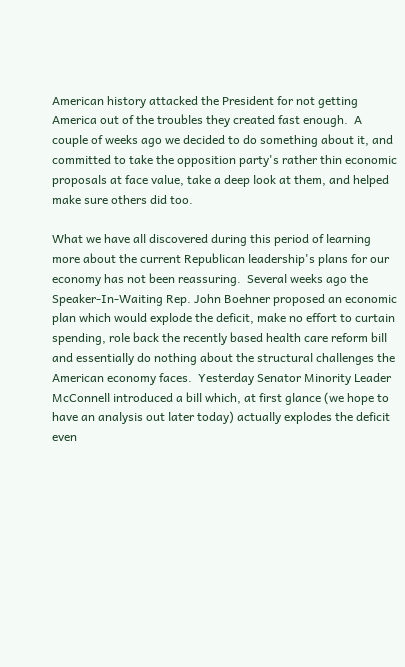American history attacked the President for not getting America out of the troubles they created fast enough.  A couple of weeks ago we decided to do something about it, and committed to take the opposition party's rather thin economic proposals at face value, take a deep look at them, and helped make sure others did too.

What we have all discovered during this period of learning more about the current Republican leadership's plans for our economy has not been reassuring.  Several weeks ago the Speaker-In-Waiting Rep. John Boehner proposed an economic plan which would explode the deficit, make no effort to curtain spending, role back the recently based health care reform bill and essentially do nothing about the structural challenges the American economy faces.  Yesterday Senator Minority Leader McConnell introduced a bill which, at first glance (we hope to have an analysis out later today) actually explodes the deficit even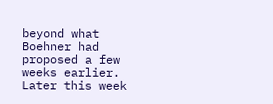beyond what Boehner had proposed a few weeks earlier.  Later this week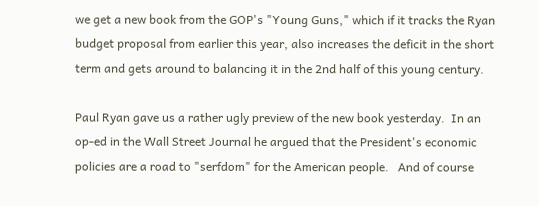we get a new book from the GOP's "Young Guns," which if it tracks the Ryan budget proposal from earlier this year, also increases the deficit in the short term and gets around to balancing it in the 2nd half of this young century.

Paul Ryan gave us a rather ugly preview of the new book yesterday.  In an op-ed in the Wall Street Journal he argued that the President's economic policies are a road to "serfdom" for the American people.   And of course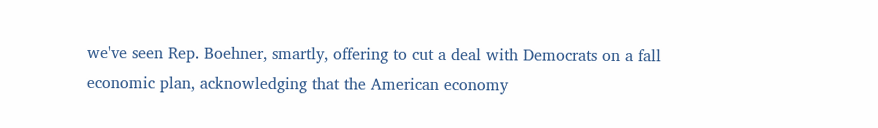we've seen Rep. Boehner, smartly, offering to cut a deal with Democrats on a fall economic plan, acknowledging that the American economy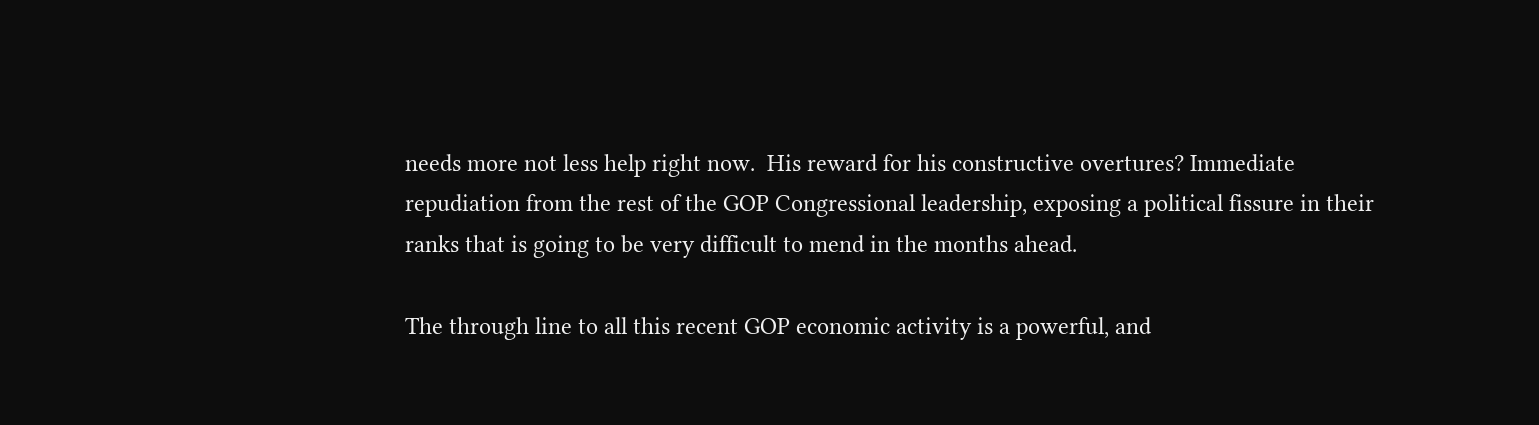needs more not less help right now.  His reward for his constructive overtures? Immediate repudiation from the rest of the GOP Congressional leadership, exposing a political fissure in their ranks that is going to be very difficult to mend in the months ahead.

The through line to all this recent GOP economic activity is a powerful, and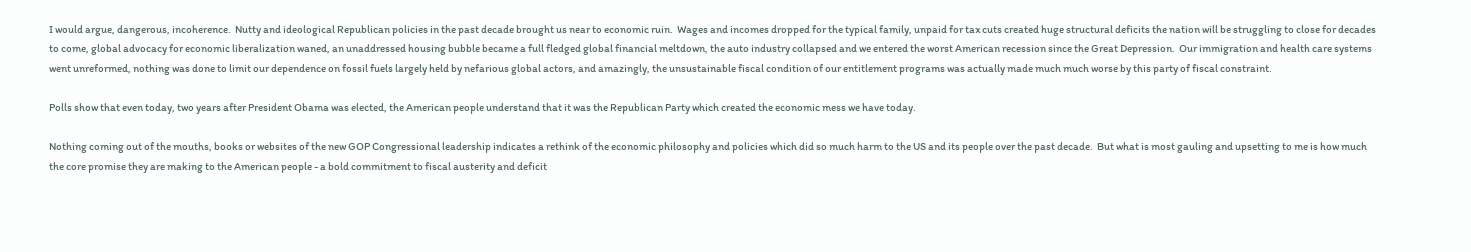I would argue, dangerous, incoherence.  Nutty and ideological Republican policies in the past decade brought us near to economic ruin.  Wages and incomes dropped for the typical family, unpaid for tax cuts created huge structural deficits the nation will be struggling to close for decades to come, global advocacy for economic liberalization waned, an unaddressed housing bubble became a full fledged global financial meltdown, the auto industry collapsed and we entered the worst American recession since the Great Depression.  Our immigration and health care systems went unreformed, nothing was done to limit our dependence on fossil fuels largely held by nefarious global actors, and amazingly, the unsustainable fiscal condition of our entitlement programs was actually made much much worse by this party of fiscal constraint.

Polls show that even today, two years after President Obama was elected, the American people understand that it was the Republican Party which created the economic mess we have today.

Nothing coming out of the mouths, books or websites of the new GOP Congressional leadership indicates a rethink of the economic philosophy and policies which did so much harm to the US and its people over the past decade.  But what is most gauling and upsetting to me is how much the core promise they are making to the American people - a bold commitment to fiscal austerity and deficit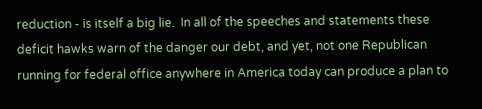reduction - is itself a big lie.  In all of the speeches and statements these deficit hawks warn of the danger our debt, and yet, not one Republican running for federal office anywhere in America today can produce a plan to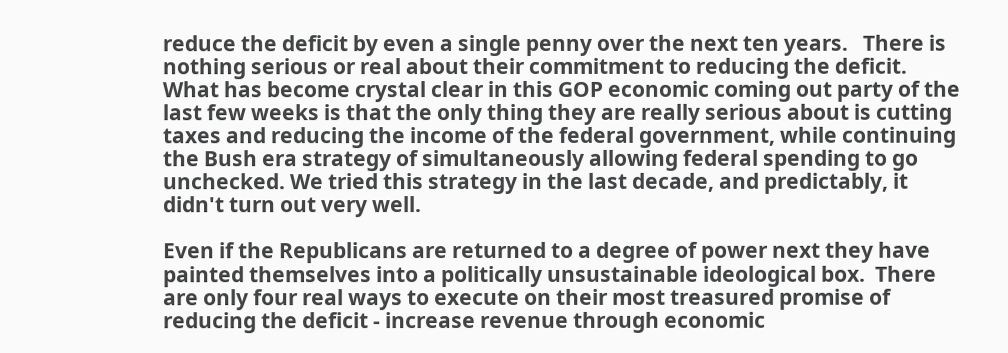reduce the deficit by even a single penny over the next ten years.   There is nothing serious or real about their commitment to reducing the deficit.  What has become crystal clear in this GOP economic coming out party of the last few weeks is that the only thing they are really serious about is cutting taxes and reducing the income of the federal government, while continuing the Bush era strategy of simultaneously allowing federal spending to go unchecked. We tried this strategy in the last decade, and predictably, it didn't turn out very well.

Even if the Republicans are returned to a degree of power next they have painted themselves into a politically unsustainable ideological box.  There are only four real ways to execute on their most treasured promise of reducing the deficit - increase revenue through economic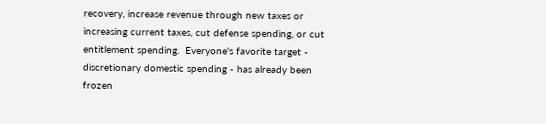recovery, increase revenue through new taxes or increasing current taxes, cut defense spending, or cut entitlement spending.  Everyone's favorite target - discretionary domestic spending - has already been frozen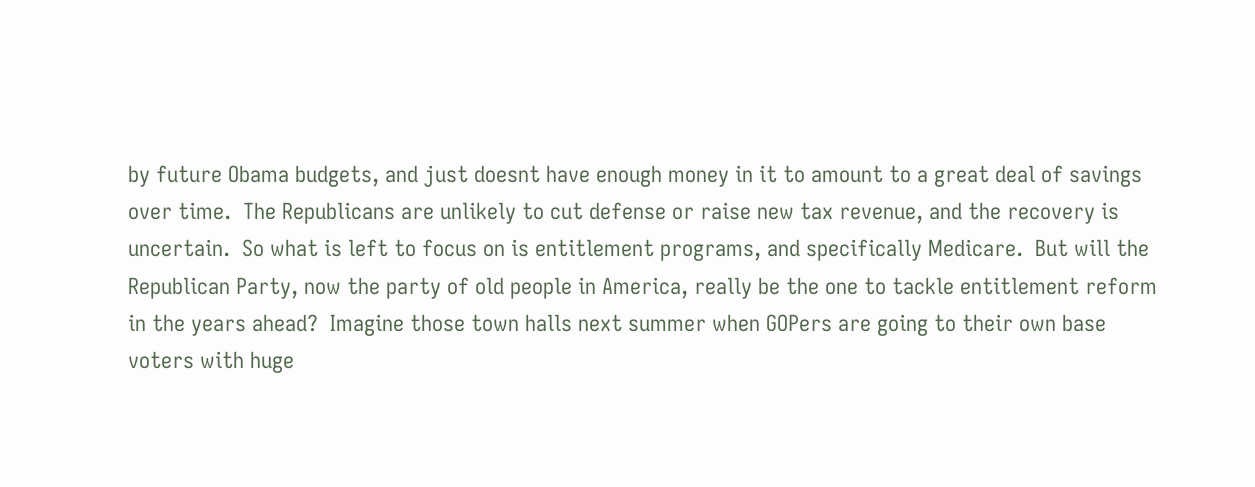by future Obama budgets, and just doesnt have enough money in it to amount to a great deal of savings over time.  The Republicans are unlikely to cut defense or raise new tax revenue, and the recovery is uncertain.  So what is left to focus on is entitlement programs, and specifically Medicare.  But will the Republican Party, now the party of old people in America, really be the one to tackle entitlement reform in the years ahead?  Imagine those town halls next summer when GOPers are going to their own base voters with huge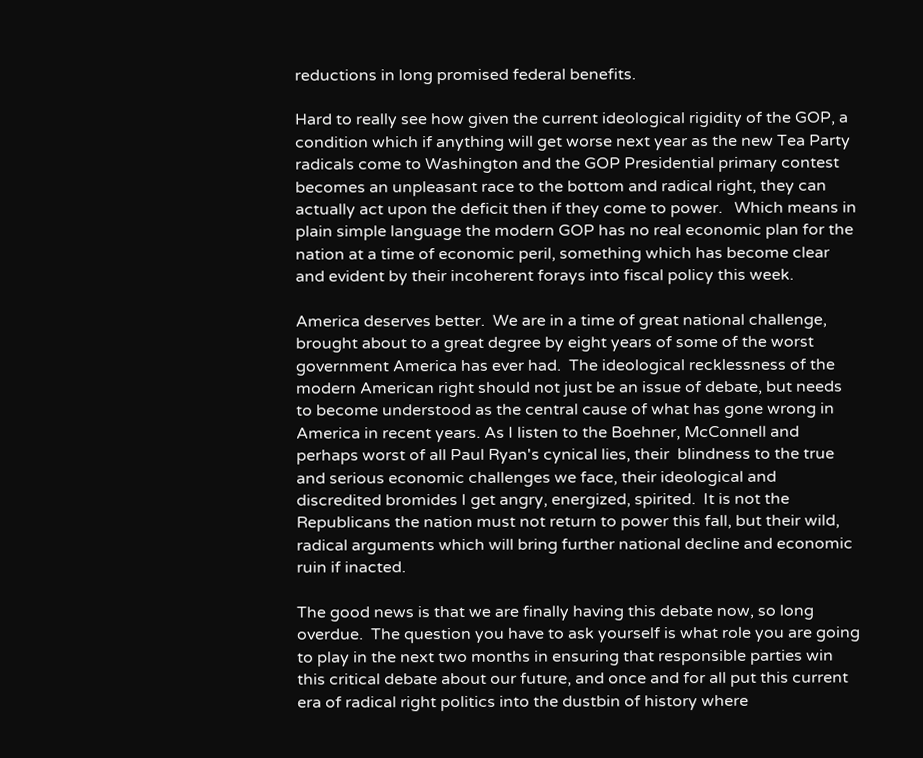reductions in long promised federal benefits.

Hard to really see how given the current ideological rigidity of the GOP, a condition which if anything will get worse next year as the new Tea Party radicals come to Washington and the GOP Presidential primary contest becomes an unpleasant race to the bottom and radical right, they can actually act upon the deficit then if they come to power.   Which means in plain simple language the modern GOP has no real economic plan for the nation at a time of economic peril, something which has become clear and evident by their incoherent forays into fiscal policy this week.

America deserves better.  We are in a time of great national challenge, brought about to a great degree by eight years of some of the worst government America has ever had.  The ideological recklessness of the modern American right should not just be an issue of debate, but needs to become understood as the central cause of what has gone wrong in America in recent years. As I listen to the Boehner, McConnell and perhaps worst of all Paul Ryan's cynical lies, their  blindness to the true and serious economic challenges we face, their ideological and discredited bromides I get angry, energized, spirited.  It is not the Republicans the nation must not return to power this fall, but their wild, radical arguments which will bring further national decline and economic ruin if inacted.

The good news is that we are finally having this debate now, so long overdue.  The question you have to ask yourself is what role you are going to play in the next two months in ensuring that responsible parties win this critical debate about our future, and once and for all put this current era of radical right politics into the dustbin of history where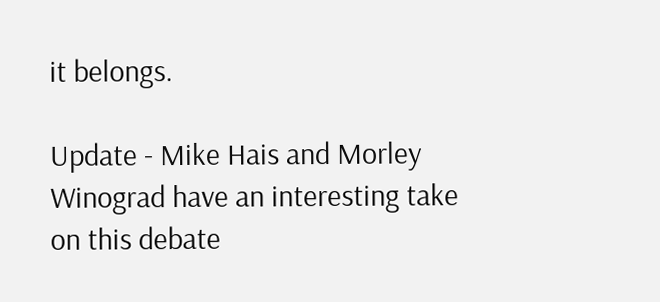it belongs.

Update - Mike Hais and Morley Winograd have an interesting take on this debate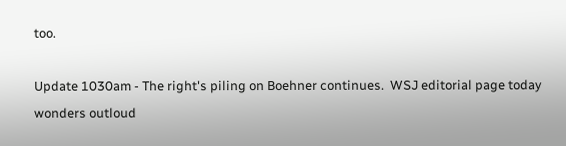too.

Update 1030am - The right's piling on Boehner continues.  WSJ editorial page today wonders outloud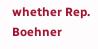whether Rep. Boehner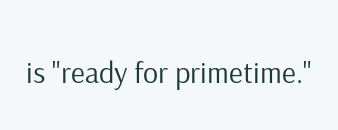is "ready for primetime."